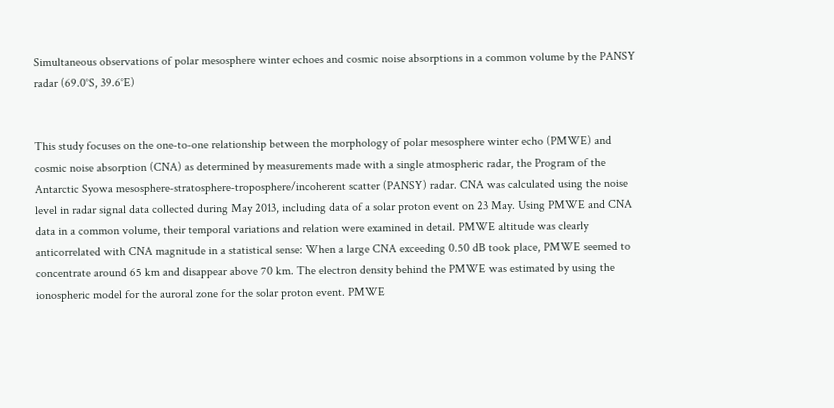Simultaneous observations of polar mesosphere winter echoes and cosmic noise absorptions in a common volume by the PANSY radar (69.0°S, 39.6°E)


This study focuses on the one‐to‐one relationship between the morphology of polar mesosphere winter echo (PMWE) and cosmic noise absorption (CNA) as determined by measurements made with a single atmospheric radar, the Program of the Antarctic Syowa mesosphere‐stratosphere‐troposphere/incoherent scatter (PANSY) radar. CNA was calculated using the noise level in radar signal data collected during May 2013, including data of a solar proton event on 23 May. Using PMWE and CNA data in a common volume, their temporal variations and relation were examined in detail. PMWE altitude was clearly anticorrelated with CNA magnitude in a statistical sense: When a large CNA exceeding 0.50 dB took place, PMWE seemed to concentrate around 65 km and disappear above 70 km. The electron density behind the PMWE was estimated by using the ionospheric model for the auroral zone for the solar proton event. PMWE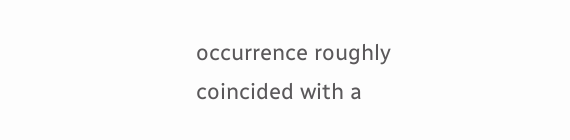occurrence roughly coincided with a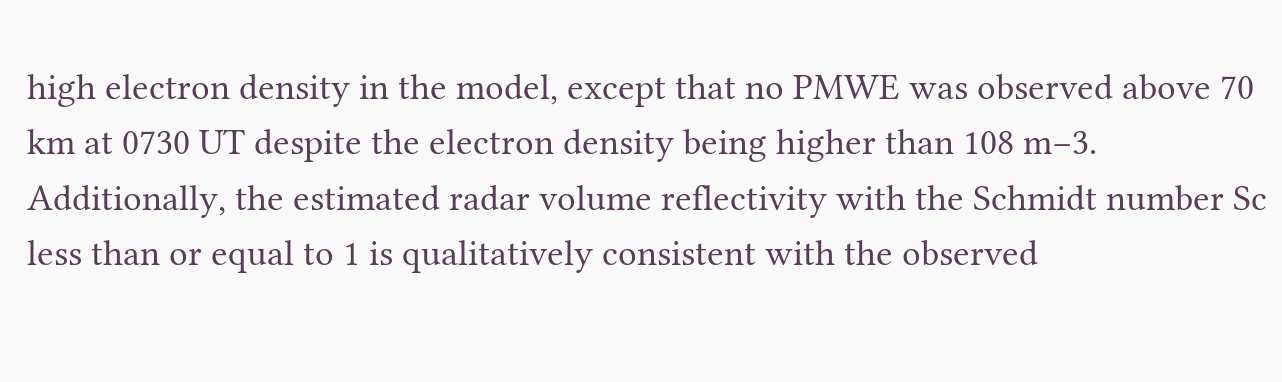high electron density in the model, except that no PMWE was observed above 70 km at 0730 UT despite the electron density being higher than 108 m−3. Additionally, the estimated radar volume reflectivity with the Schmidt number Sc less than or equal to 1 is qualitatively consistent with the observed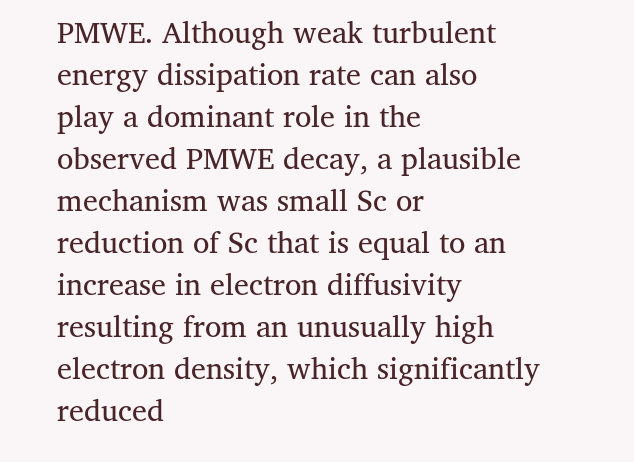PMWE. Although weak turbulent energy dissipation rate can also play a dominant role in the observed PMWE decay, a plausible mechanism was small Sc or reduction of Sc that is equal to an increase in electron diffusivity resulting from an unusually high electron density, which significantly reduced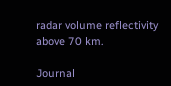radar volume reflectivity above 70 km.

Journal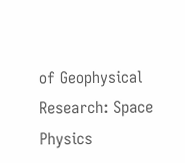of Geophysical Research: Space Physics